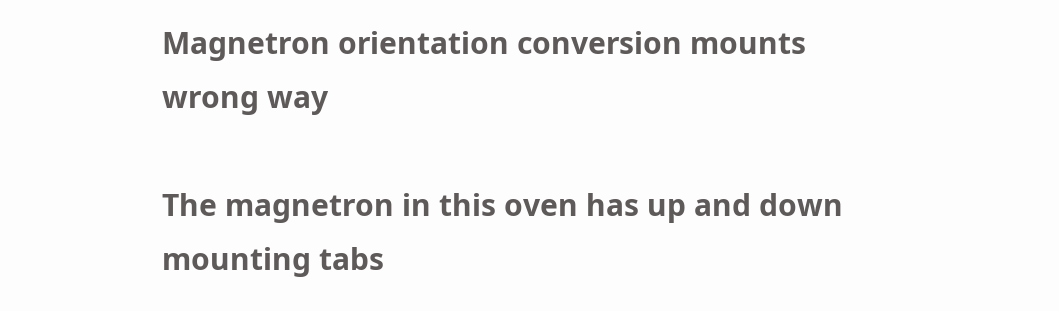Magnetron orientation conversion mounts wrong way

The magnetron in this oven has up and down mounting tabs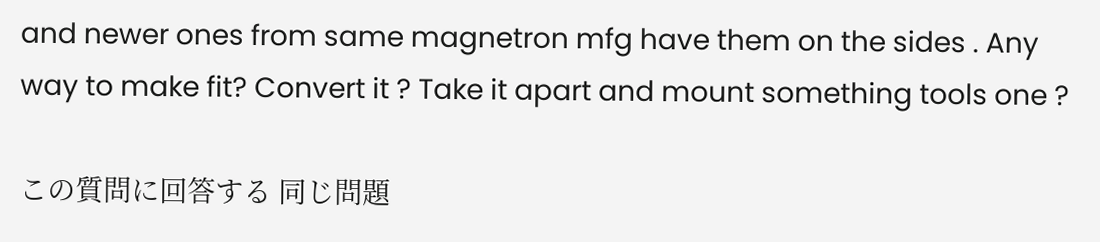and newer ones from same magnetron mfg have them on the sides . Any way to make fit? Convert it ? Take it apart and mount something tools one ?

この質問に回答する 同じ問題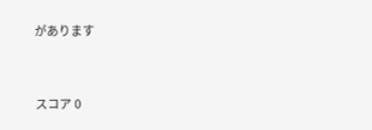があります


スコア 0